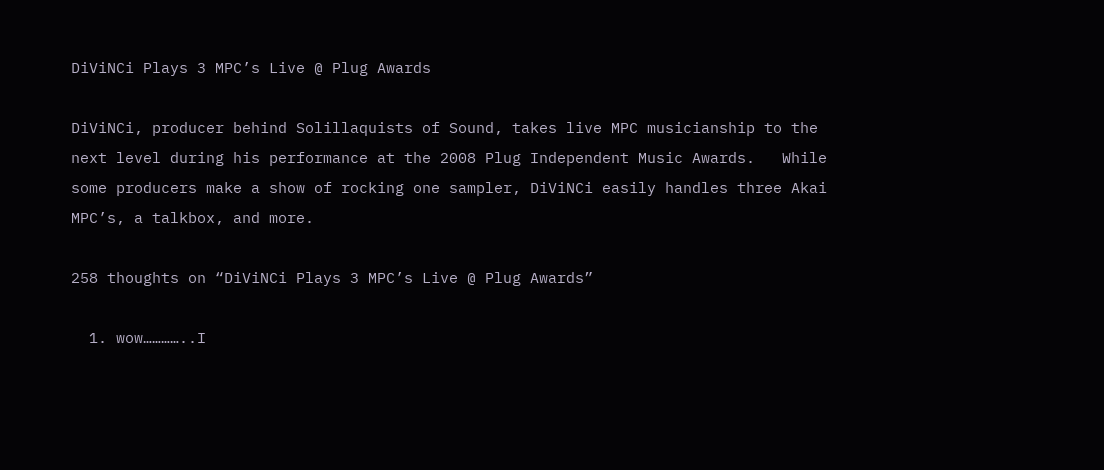DiViNCi Plays 3 MPC’s Live @ Plug Awards

DiViNCi, producer behind Solillaquists of Sound, takes live MPC musicianship to the next level during his performance at the 2008 Plug Independent Music Awards.   While some producers make a show of rocking one sampler, DiViNCi easily handles three Akai MPC’s, a talkbox, and more.

258 thoughts on “DiViNCi Plays 3 MPC’s Live @ Plug Awards”

  1. wow…………..I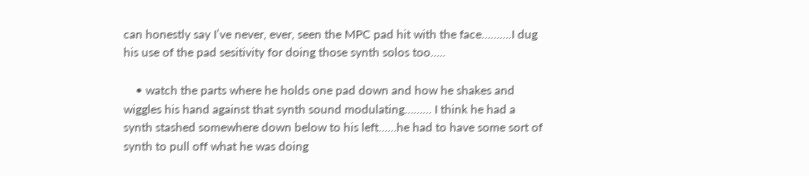can honestly say I’ve never, ever, seen the MPC pad hit with the face……….I dug his use of the pad sesitivity for doing those synth solos too…..

    • watch the parts where he holds one pad down and how he shakes and wiggles his hand against that synth sound modulating……… I think he had a synth stashed somewhere down below to his left……he had to have some sort of synth to pull off what he was doing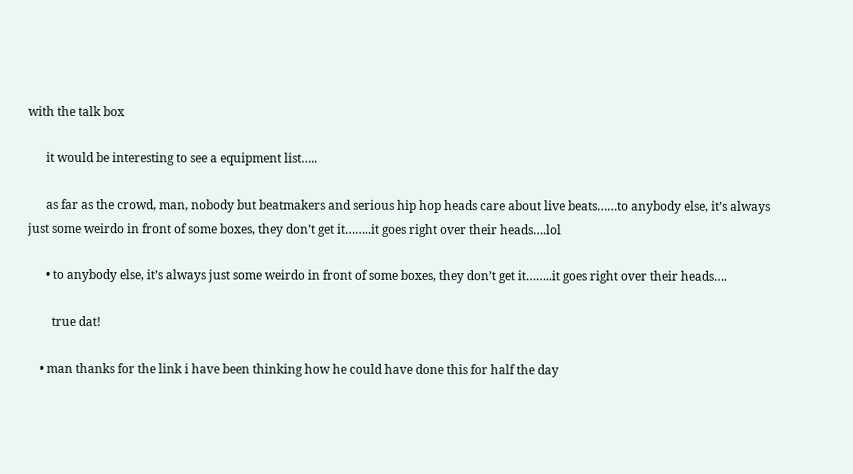with the talk box

      it would be interesting to see a equipment list…..

      as far as the crowd, man, nobody but beatmakers and serious hip hop heads care about live beats……to anybody else, it’s always just some weirdo in front of some boxes, they don’t get it……..it goes right over their heads….lol

      • to anybody else, it’s always just some weirdo in front of some boxes, they don’t get it……..it goes right over their heads….

        true dat!

    • man thanks for the link i have been thinking how he could have done this for half the day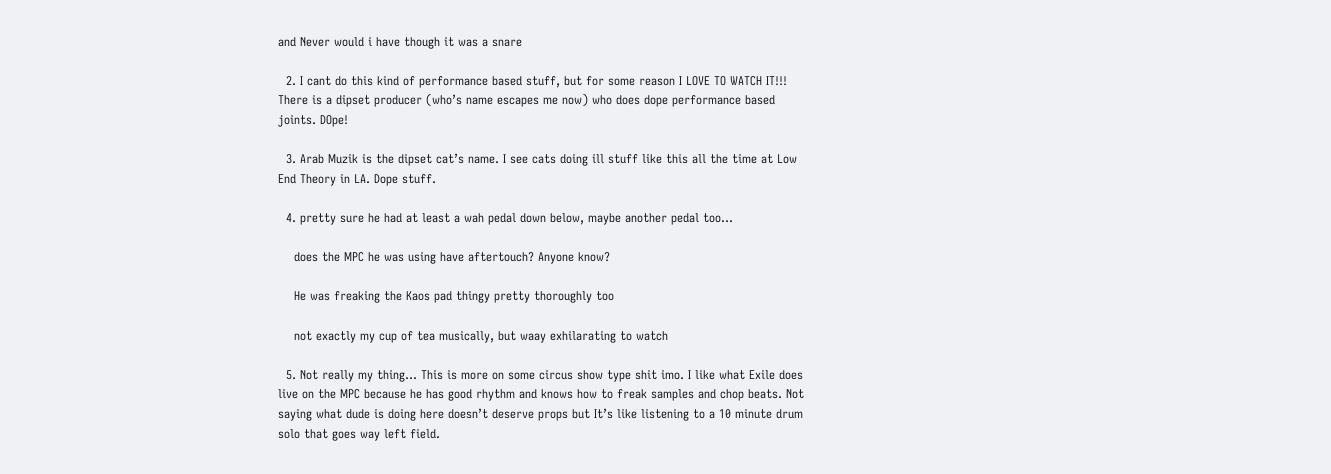and Never would i have though it was a snare

  2. I cant do this kind of performance based stuff, but for some reason I LOVE TO WATCH IT!!! There is a dipset producer (who’s name escapes me now) who does dope performance based joints. DOpe!

  3. Arab Muzik is the dipset cat’s name. I see cats doing ill stuff like this all the time at Low End Theory in LA. Dope stuff.

  4. pretty sure he had at least a wah pedal down below, maybe another pedal too…

    does the MPC he was using have aftertouch? Anyone know?

    He was freaking the Kaos pad thingy pretty thoroughly too

    not exactly my cup of tea musically, but waay exhilarating to watch

  5. Not really my thing… This is more on some circus show type shit imo. I like what Exile does live on the MPC because he has good rhythm and knows how to freak samples and chop beats. Not saying what dude is doing here doesn’t deserve props but It’s like listening to a 10 minute drum solo that goes way left field.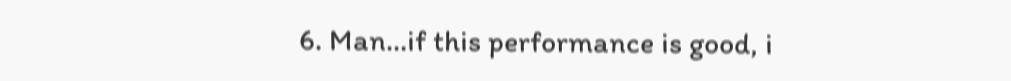6. Man…if this performance is good, i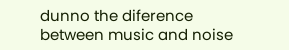dunno the diference between music and noise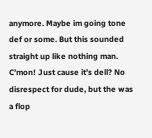anymore. Maybe im going tone def or some. But this sounded straight up like nothing man. C’mon! Just cause it’s dell? No disrespect for dude, but the was a flop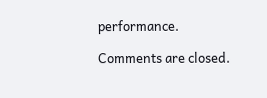performance.

Comments are closed.